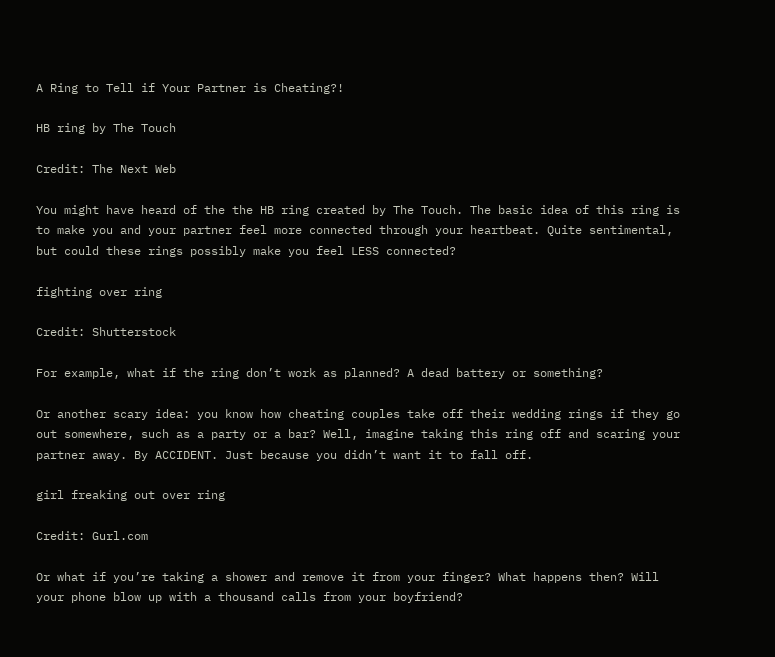A Ring to Tell if Your Partner is Cheating?!

HB ring by The Touch

Credit: The Next Web

You might have heard of the the HB ring created by The Touch. The basic idea of this ring is to make you and your partner feel more connected through your heartbeat. Quite sentimental, but could these rings possibly make you feel LESS connected?

fighting over ring

Credit: Shutterstock

For example, what if the ring don’t work as planned? A dead battery or something?

Or another scary idea: you know how cheating couples take off their wedding rings if they go out somewhere, such as a party or a bar? Well, imagine taking this ring off and scaring your partner away. By ACCIDENT. Just because you didn’t want it to fall off.

girl freaking out over ring

Credit: Gurl.com

Or what if you’re taking a shower and remove it from your finger? What happens then? Will your phone blow up with a thousand calls from your boyfriend?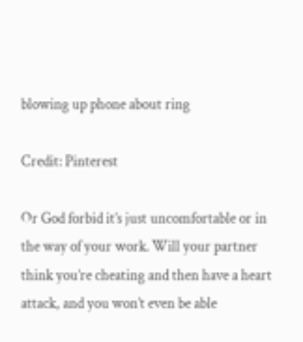blowing up phone about ring

Credit: Pinterest

Or God forbid it’s just uncomfortable or in the way of your work. Will your partner think you’re cheating and then have a heart attack, and you won’t even be able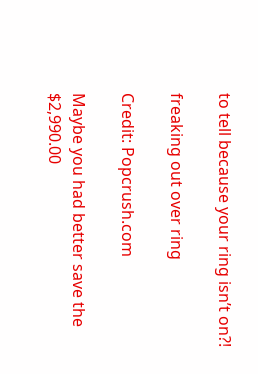to tell because your ring isn’t on?!

freaking out over ring

Credit: Popcrush.com

Maybe you had better save the $2,990.00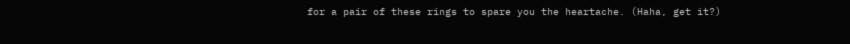for a pair of these rings to spare you the heartache. (Haha, get it?)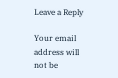Leave a Reply

Your email address will not be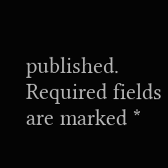published. Required fields are marked *